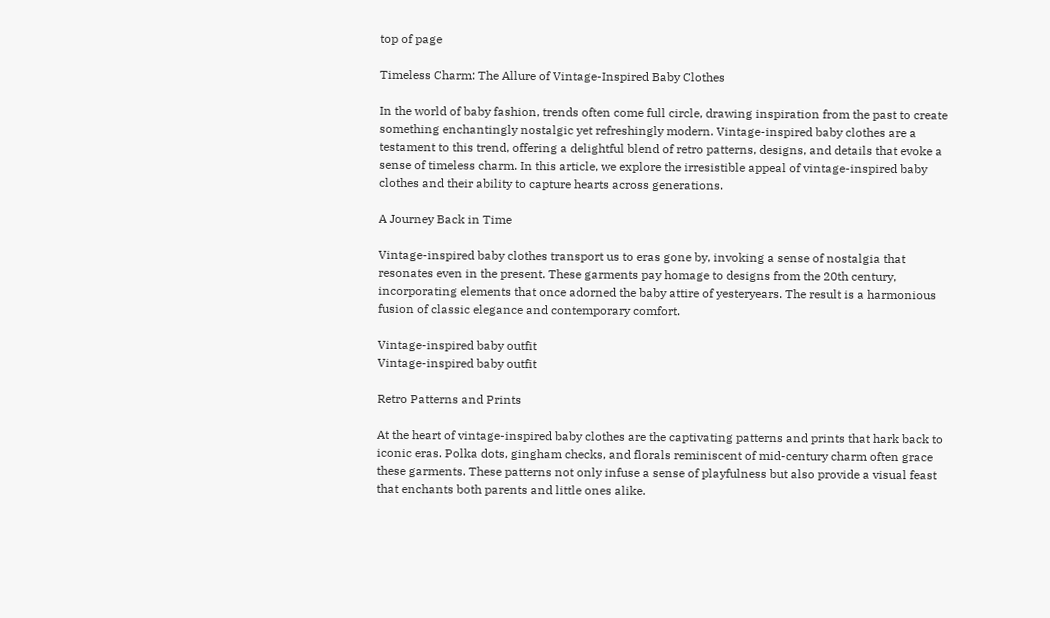top of page

Timeless Charm: The Allure of Vintage-Inspired Baby Clothes

In the world of baby fashion, trends often come full circle, drawing inspiration from the past to create something enchantingly nostalgic yet refreshingly modern. Vintage-inspired baby clothes are a testament to this trend, offering a delightful blend of retro patterns, designs, and details that evoke a sense of timeless charm. In this article, we explore the irresistible appeal of vintage-inspired baby clothes and their ability to capture hearts across generations.

A Journey Back in Time

Vintage-inspired baby clothes transport us to eras gone by, invoking a sense of nostalgia that resonates even in the present. These garments pay homage to designs from the 20th century, incorporating elements that once adorned the baby attire of yesteryears. The result is a harmonious fusion of classic elegance and contemporary comfort.

Vintage-inspired baby outfit
Vintage-inspired baby outfit

Retro Patterns and Prints

At the heart of vintage-inspired baby clothes are the captivating patterns and prints that hark back to iconic eras. Polka dots, gingham checks, and florals reminiscent of mid-century charm often grace these garments. These patterns not only infuse a sense of playfulness but also provide a visual feast that enchants both parents and little ones alike.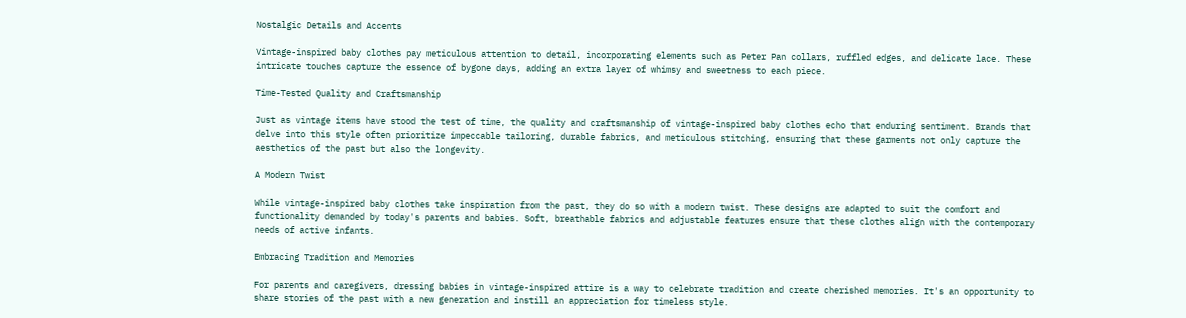Nostalgic Details and Accents

Vintage-inspired baby clothes pay meticulous attention to detail, incorporating elements such as Peter Pan collars, ruffled edges, and delicate lace. These intricate touches capture the essence of bygone days, adding an extra layer of whimsy and sweetness to each piece.

Time-Tested Quality and Craftsmanship

Just as vintage items have stood the test of time, the quality and craftsmanship of vintage-inspired baby clothes echo that enduring sentiment. Brands that delve into this style often prioritize impeccable tailoring, durable fabrics, and meticulous stitching, ensuring that these garments not only capture the aesthetics of the past but also the longevity.

A Modern Twist

While vintage-inspired baby clothes take inspiration from the past, they do so with a modern twist. These designs are adapted to suit the comfort and functionality demanded by today's parents and babies. Soft, breathable fabrics and adjustable features ensure that these clothes align with the contemporary needs of active infants.

Embracing Tradition and Memories

For parents and caregivers, dressing babies in vintage-inspired attire is a way to celebrate tradition and create cherished memories. It's an opportunity to share stories of the past with a new generation and instill an appreciation for timeless style.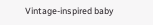Vintage-inspired baby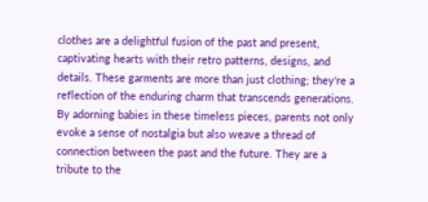clothes are a delightful fusion of the past and present, captivating hearts with their retro patterns, designs, and details. These garments are more than just clothing; they're a reflection of the enduring charm that transcends generations. By adorning babies in these timeless pieces, parents not only evoke a sense of nostalgia but also weave a thread of connection between the past and the future. They are a tribute to the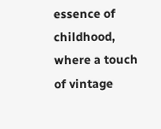essence of childhood, where a touch of vintage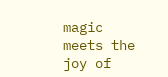magic meets the joy of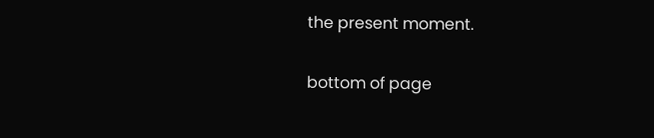the present moment.


bottom of page